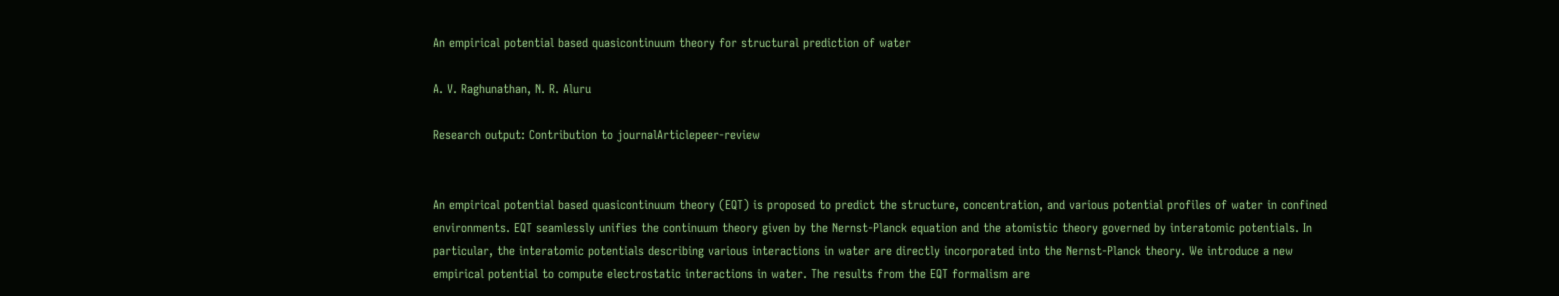An empirical potential based quasicontinuum theory for structural prediction of water

A. V. Raghunathan, N. R. Aluru

Research output: Contribution to journalArticlepeer-review


An empirical potential based quasicontinuum theory (EQT) is proposed to predict the structure, concentration, and various potential profiles of water in confined environments. EQT seamlessly unifies the continuum theory given by the Nernst-Planck equation and the atomistic theory governed by interatomic potentials. In particular, the interatomic potentials describing various interactions in water are directly incorporated into the Nernst-Planck theory. We introduce a new empirical potential to compute electrostatic interactions in water. The results from the EQT formalism are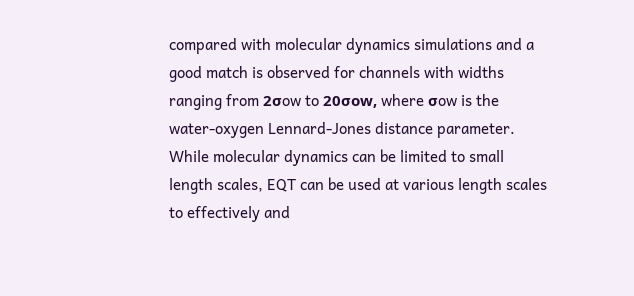compared with molecular dynamics simulations and a good match is observed for channels with widths ranging from 2σow to 20σow, where σow is the water-oxygen Lennard-Jones distance parameter. While molecular dynamics can be limited to small length scales, EQT can be used at various length scales to effectively and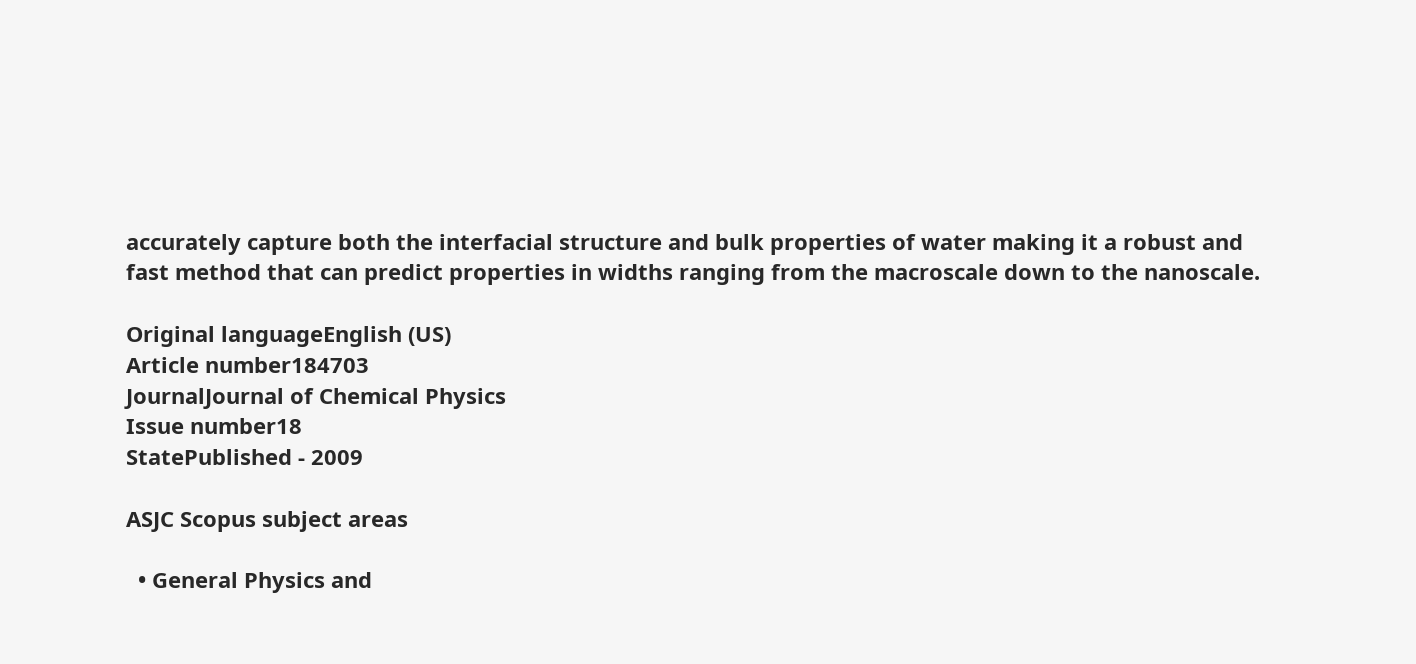accurately capture both the interfacial structure and bulk properties of water making it a robust and fast method that can predict properties in widths ranging from the macroscale down to the nanoscale.

Original languageEnglish (US)
Article number184703
JournalJournal of Chemical Physics
Issue number18
StatePublished - 2009

ASJC Scopus subject areas

  • General Physics and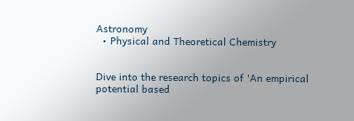Astronomy
  • Physical and Theoretical Chemistry


Dive into the research topics of 'An empirical potential based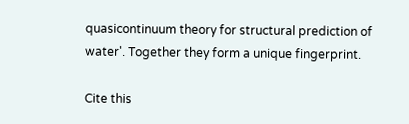quasicontinuum theory for structural prediction of water'. Together they form a unique fingerprint.

Cite this